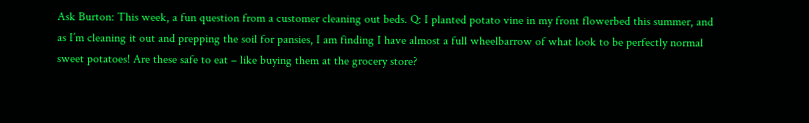Ask Burton: This week, a fun question from a customer cleaning out beds. Q: I planted potato vine in my front flowerbed this summer, and as I’m cleaning it out and prepping the soil for pansies, I am finding I have almost a full wheelbarrow of what look to be perfectly normal sweet potatoes! Are these safe to eat – like buying them at the grocery store?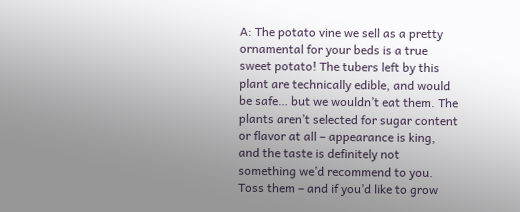A: The potato vine we sell as a pretty ornamental for your beds is a true sweet potato! The tubers left by this plant are technically edible, and would be safe… but we wouldn’t eat them. The plants aren’t selected for sugar content or flavor at all – appearance is king, and the taste is definitely not something we’d recommend to you. Toss them – and if you’d like to grow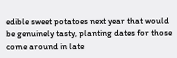edible sweet potatoes next year that would be genuinely tasty, planting dates for those come around in late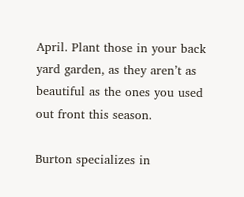April. Plant those in your back yard garden, as they aren’t as beautiful as the ones you used out front this season.

Burton specializes in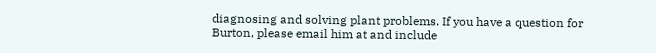diagnosing and solving plant problems. If you have a question for Burton, please email him at and include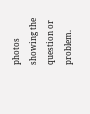photos showing the question or problem.